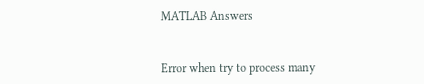MATLAB Answers


Error when try to process many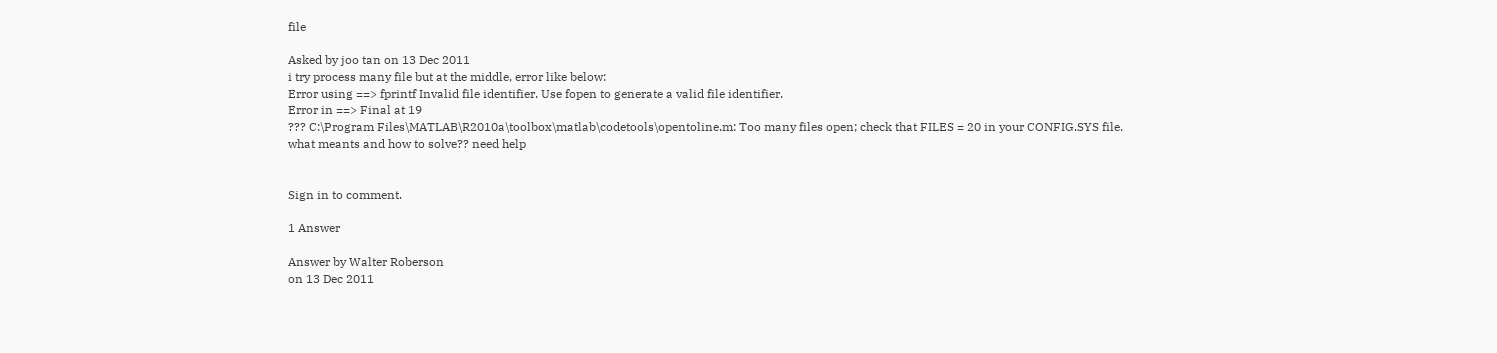file

Asked by joo tan on 13 Dec 2011
i try process many file but at the middle, error like below:
Error using ==> fprintf Invalid file identifier. Use fopen to generate a valid file identifier.
Error in ==> Final at 19
??? C:\Program Files\MATLAB\R2010a\toolbox\matlab\codetools\opentoline.m: Too many files open; check that FILES = 20 in your CONFIG.SYS file.
what meants and how to solve?? need help


Sign in to comment.

1 Answer

Answer by Walter Roberson
on 13 Dec 2011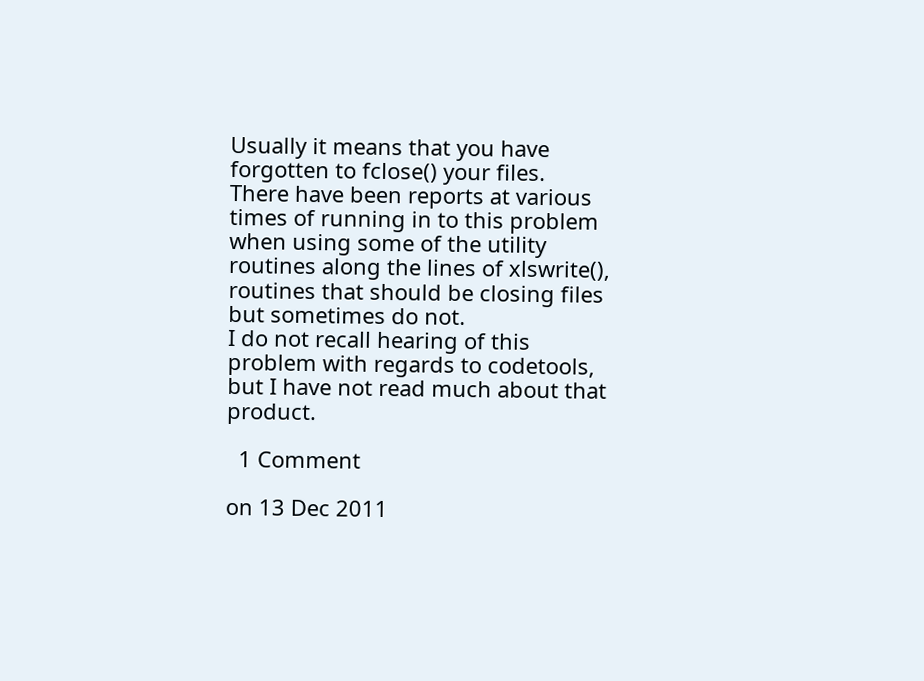Usually it means that you have forgotten to fclose() your files.
There have been reports at various times of running in to this problem when using some of the utility routines along the lines of xlswrite(), routines that should be closing files but sometimes do not.
I do not recall hearing of this problem with regards to codetools, but I have not read much about that product.

  1 Comment

on 13 Dec 2011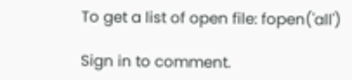To get a list of open file: fopen('all')

Sign in to comment.